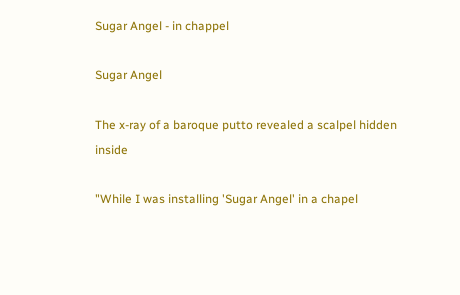Sugar Angel - in chappel

Sugar Angel

The x-ray of a baroque putto revealed a scalpel hidden inside

"While I was installing 'Sugar Angel' in a chapel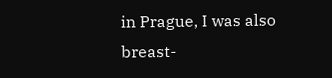in Prague, I was also breast-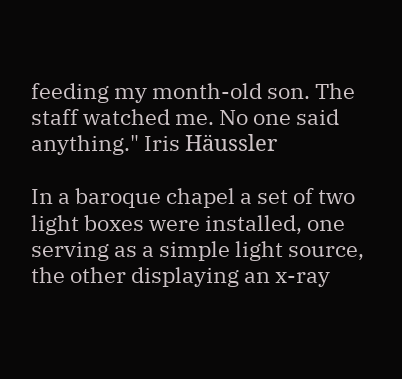feeding my month-old son. The staff watched me. No one said anything." Iris Häussler

In a baroque chapel a set of two light boxes were installed, one serving as a simple light source, the other displaying an x-ray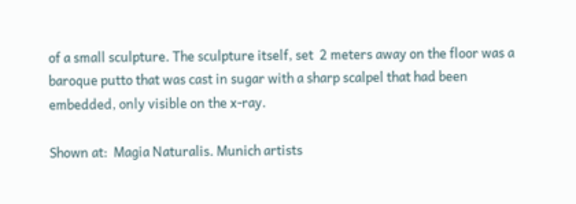of a small sculpture. The sculpture itself, set  2 meters away on the floor was a baroque putto that was cast in sugar with a sharp scalpel that had been embedded, only visible on the x-ray.

Shown at:  Magia Naturalis. Munich artists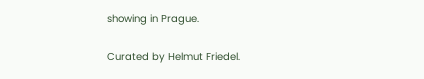showing in Prague.

Curated by Helmut Friedel.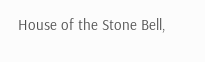House of the Stone Bell,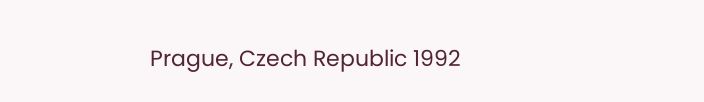Prague, Czech Republic 1992